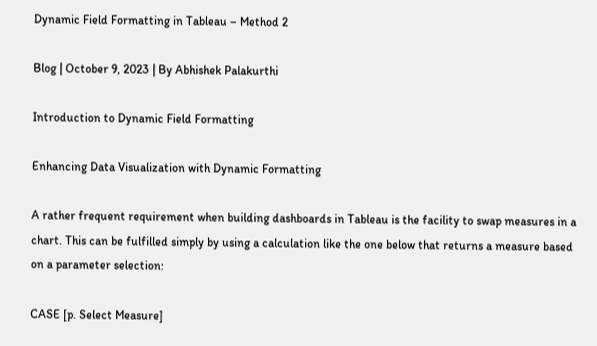Dynamic Field Formatting in Tableau – Method 2

Blog | October 9, 2023 | By Abhishek Palakurthi

Introduction to Dynamic Field Formatting

Enhancing Data Visualization with Dynamic Formatting

A rather frequent requirement when building dashboards in Tableau is the facility to swap measures in a chart. This can be fulfilled simply by using a calculation like the one below that returns a measure based on a parameter selection:

CASE [p. Select Measure]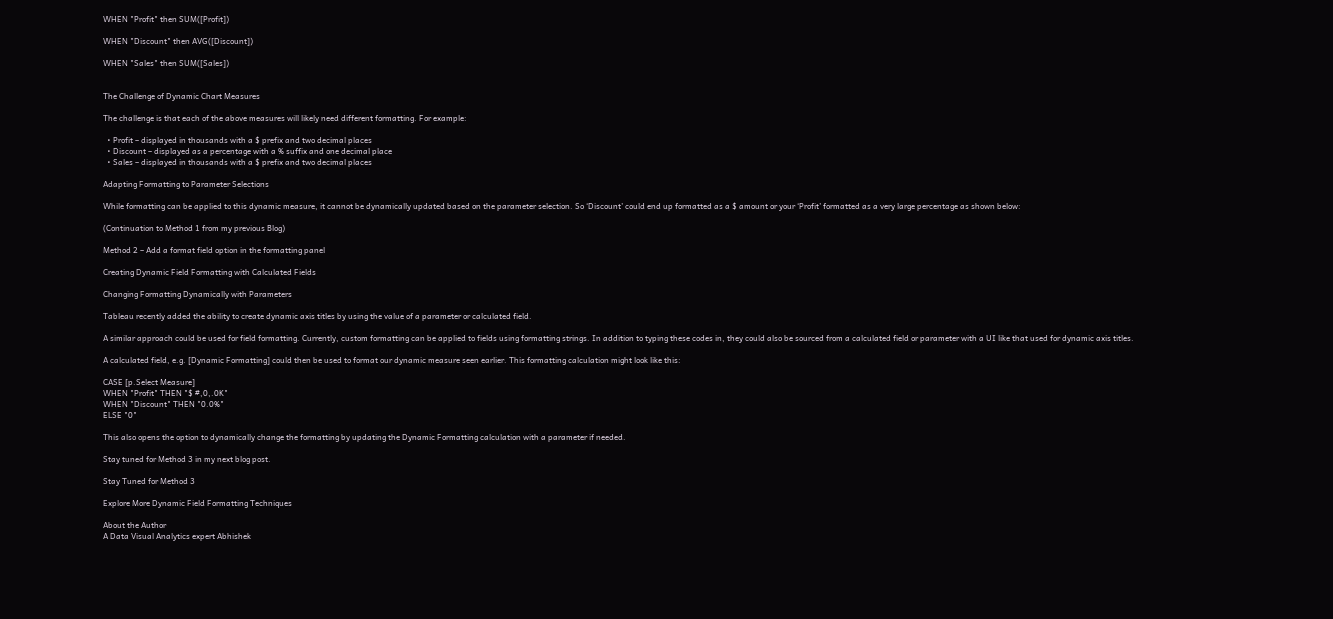WHEN "Profit" then SUM([Profit])

WHEN "Discount" then AVG([Discount])

WHEN "Sales" then SUM([Sales])


The Challenge of Dynamic Chart Measures

The challenge is that each of the above measures will likely need different formatting. For example:

  • Profit – displayed in thousands with a $ prefix and two decimal places
  • Discount – displayed as a percentage with a % suffix and one decimal place
  • Sales – displayed in thousands with a $ prefix and two decimal places

Adapting Formatting to Parameter Selections

While formatting can be applied to this dynamic measure, it cannot be dynamically updated based on the parameter selection. So ‘Discount’ could end up formatted as a $ amount or your ‘Profit’ formatted as a very large percentage as shown below:

(Continuation to Method 1 from my previous Blog)

Method 2 – Add a format field option in the formatting panel

Creating Dynamic Field Formatting with Calculated Fields

Changing Formatting Dynamically with Parameters

Tableau recently added the ability to create dynamic axis titles by using the value of a parameter or calculated field.

A similar approach could be used for field formatting. Currently, custom formatting can be applied to fields using formatting strings. In addition to typing these codes in, they could also be sourced from a calculated field or parameter with a UI like that used for dynamic axis titles.

A calculated field, e.g. [Dynamic Formatting] could then be used to format our dynamic measure seen earlier. This formatting calculation might look like this:

CASE [p.Select Measure]
WHEN "Profit" THEN "$ #,0,.0K"
WHEN "Discount" THEN "0.0%"
ELSE "0"

This also opens the option to dynamically change the formatting by updating the Dynamic Formatting calculation with a parameter if needed.

Stay tuned for Method 3 in my next blog post.

Stay Tuned for Method 3

Explore More Dynamic Field Formatting Techniques

About the Author
A Data Visual Analytics expert Abhishek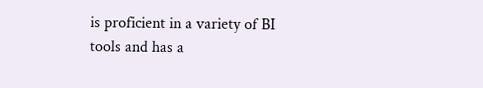is proficient in a variety of BI tools and has a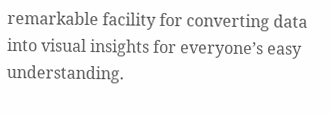remarkable facility for converting data into visual insights for everyone’s easy understanding.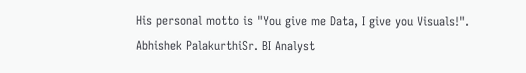His personal motto is "You give me Data, I give you Visuals!".
Abhishek PalakurthiSr. BI Analyst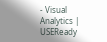- Visual Analytics | USEReady